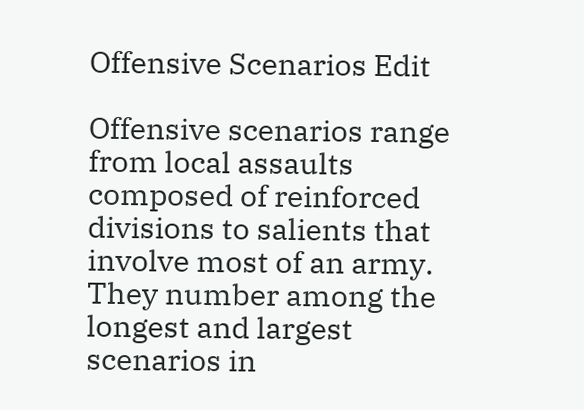Offensive Scenarios Edit

Offensive scenarios range from local assaults composed of reinforced divisions to salients that involve most of an army. They number among the longest and largest scenarios in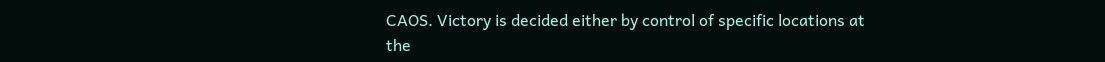CAOS. Victory is decided either by control of specific locations at the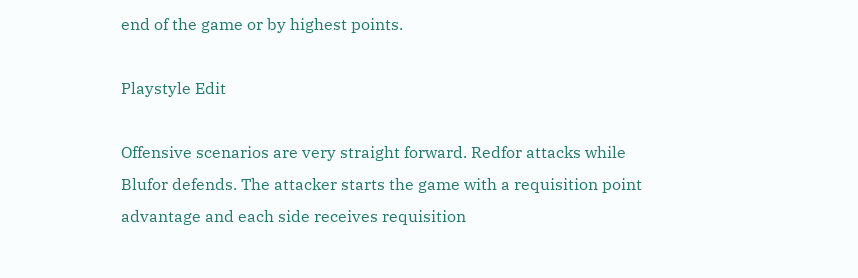end of the game or by highest points.

Playstyle Edit

Offensive scenarios are very straight forward. Redfor attacks while Blufor defends. The attacker starts the game with a requisition point advantage and each side receives requisition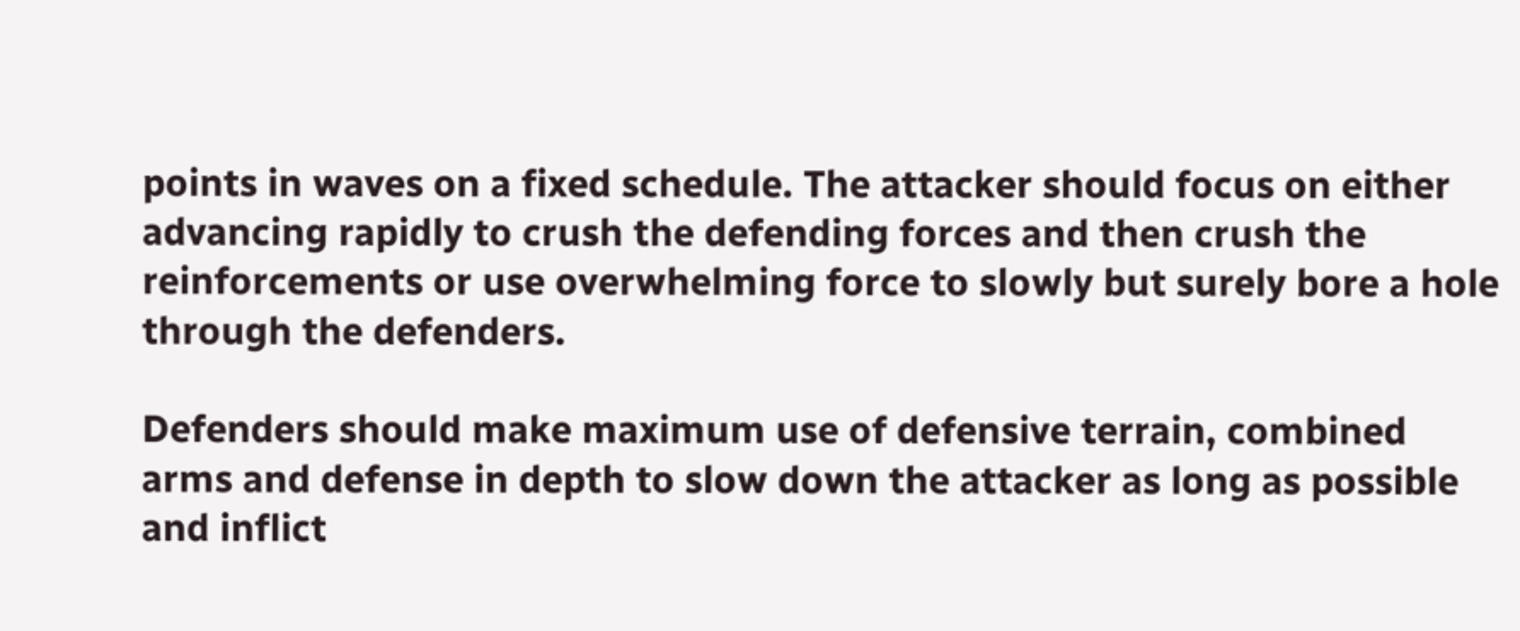points in waves on a fixed schedule. The attacker should focus on either advancing rapidly to crush the defending forces and then crush the reinforcements or use overwhelming force to slowly but surely bore a hole through the defenders.

Defenders should make maximum use of defensive terrain, combined arms and defense in depth to slow down the attacker as long as possible and inflict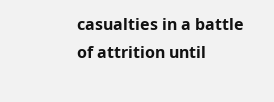casualties in a battle of attrition until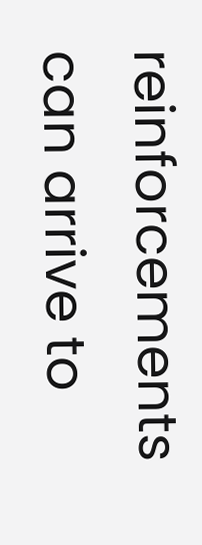reinforcements can arrive to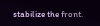stabilize the front.